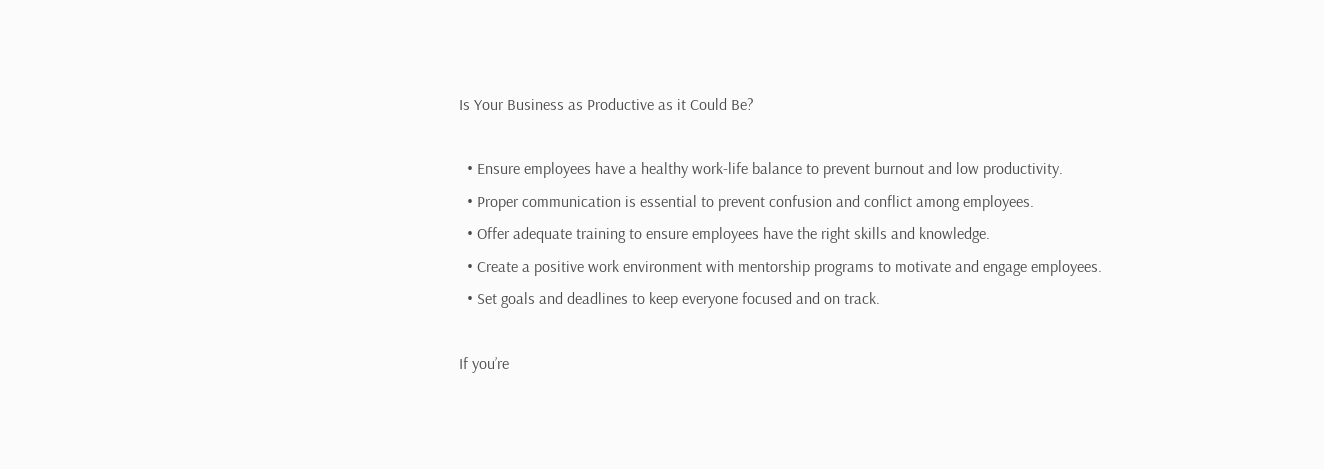Is Your Business as Productive as it Could Be?

  • Ensure employees have a healthy work-life balance to prevent burnout and low productivity.
  • Proper communication is essential to prevent confusion and conflict among employees.
  • Offer adequate training to ensure employees have the right skills and knowledge.
  • Create a positive work environment with mentorship programs to motivate and engage employees.
  • Set goals and deadlines to keep everyone focused and on track.

If you’re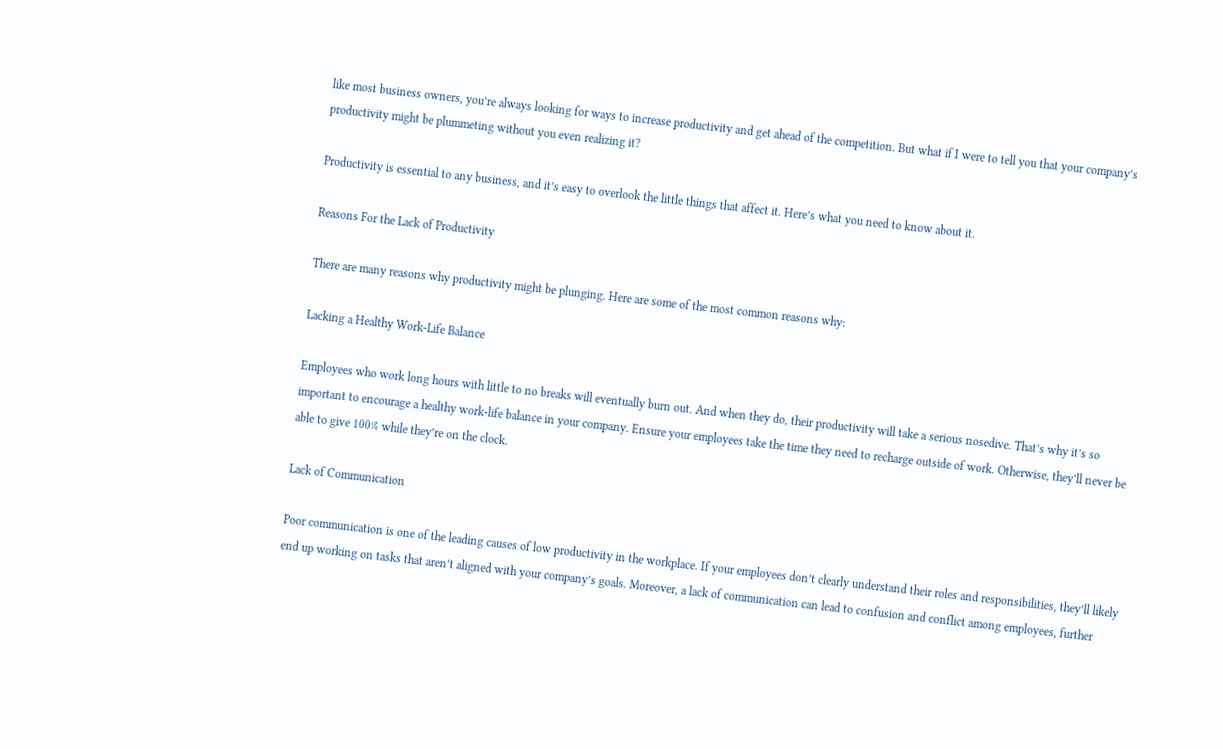like most business owners, you’re always looking for ways to increase productivity and get ahead of the competition. But what if I were to tell you that your company’s productivity might be plummeting without you even realizing it?

Productivity is essential to any business, and it’s easy to overlook the little things that affect it. Here’s what you need to know about it.

Reasons For the Lack of Productivity

There are many reasons why productivity might be plunging. Here are some of the most common reasons why:

Lacking a Healthy Work-Life Balance

Employees who work long hours with little to no breaks will eventually burn out. And when they do, their productivity will take a serious nosedive. That’s why it’s so important to encourage a healthy work-life balance in your company. Ensure your employees take the time they need to recharge outside of work. Otherwise, they’ll never be able to give 100% while they’re on the clock.

Lack of Communication

Poor communication is one of the leading causes of low productivity in the workplace. If your employees don’t clearly understand their roles and responsibilities, they’ll likely end up working on tasks that aren’t aligned with your company’s goals. Moreover, a lack of communication can lead to confusion and conflict among employees, further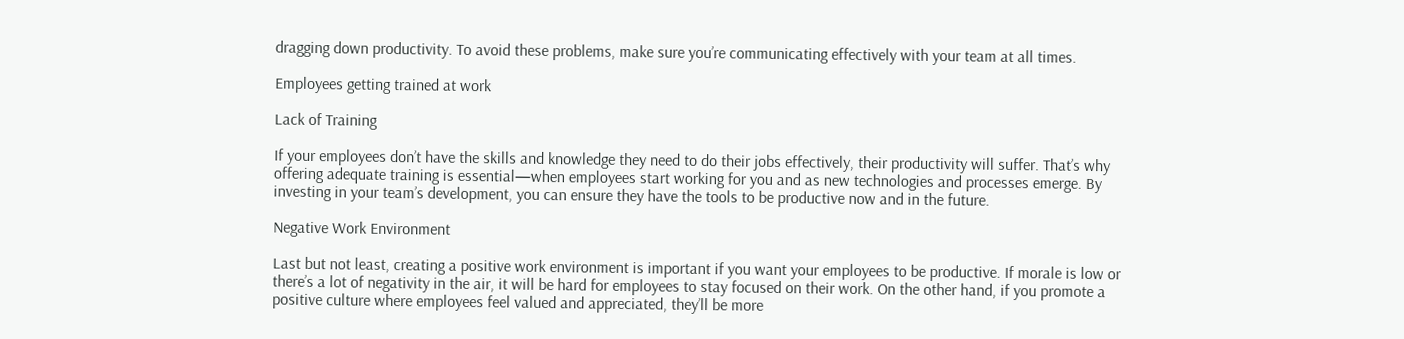dragging down productivity. To avoid these problems, make sure you’re communicating effectively with your team at all times.

Employees getting trained at work

Lack of Training

If your employees don’t have the skills and knowledge they need to do their jobs effectively, their productivity will suffer. That’s why offering adequate training is essential—when employees start working for you and as new technologies and processes emerge. By investing in your team’s development, you can ensure they have the tools to be productive now and in the future.

Negative Work Environment

Last but not least, creating a positive work environment is important if you want your employees to be productive. If morale is low or there’s a lot of negativity in the air, it will be hard for employees to stay focused on their work. On the other hand, if you promote a positive culture where employees feel valued and appreciated, they’ll be more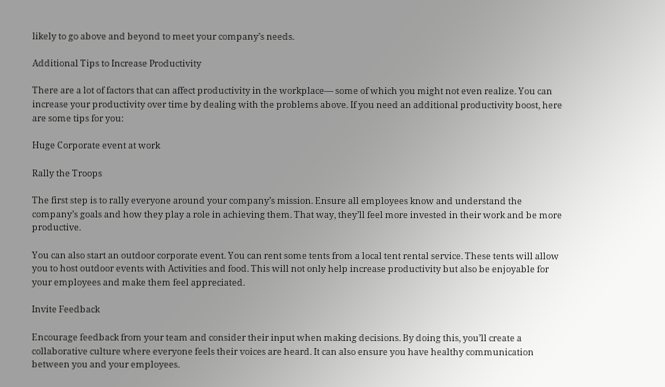likely to go above and beyond to meet your company’s needs.

Additional Tips to Increase Productivity

There are a lot of factors that can affect productivity in the workplace— some of which you might not even realize. You can increase your productivity over time by dealing with the problems above. If you need an additional productivity boost, here are some tips for you:

Huge Corporate event at work

Rally the Troops

The first step is to rally everyone around your company’s mission. Ensure all employees know and understand the company’s goals and how they play a role in achieving them. That way, they’ll feel more invested in their work and be more productive.

You can also start an outdoor corporate event. You can rent some tents from a local tent rental service. These tents will allow you to host outdoor events with Activities and food. This will not only help increase productivity but also be enjoyable for your employees and make them feel appreciated.

Invite Feedback

Encourage feedback from your team and consider their input when making decisions. By doing this, you’ll create a collaborative culture where everyone feels their voices are heard. It can also ensure you have healthy communication between you and your employees.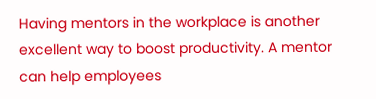Having mentors in the workplace is another excellent way to boost productivity. A mentor can help employees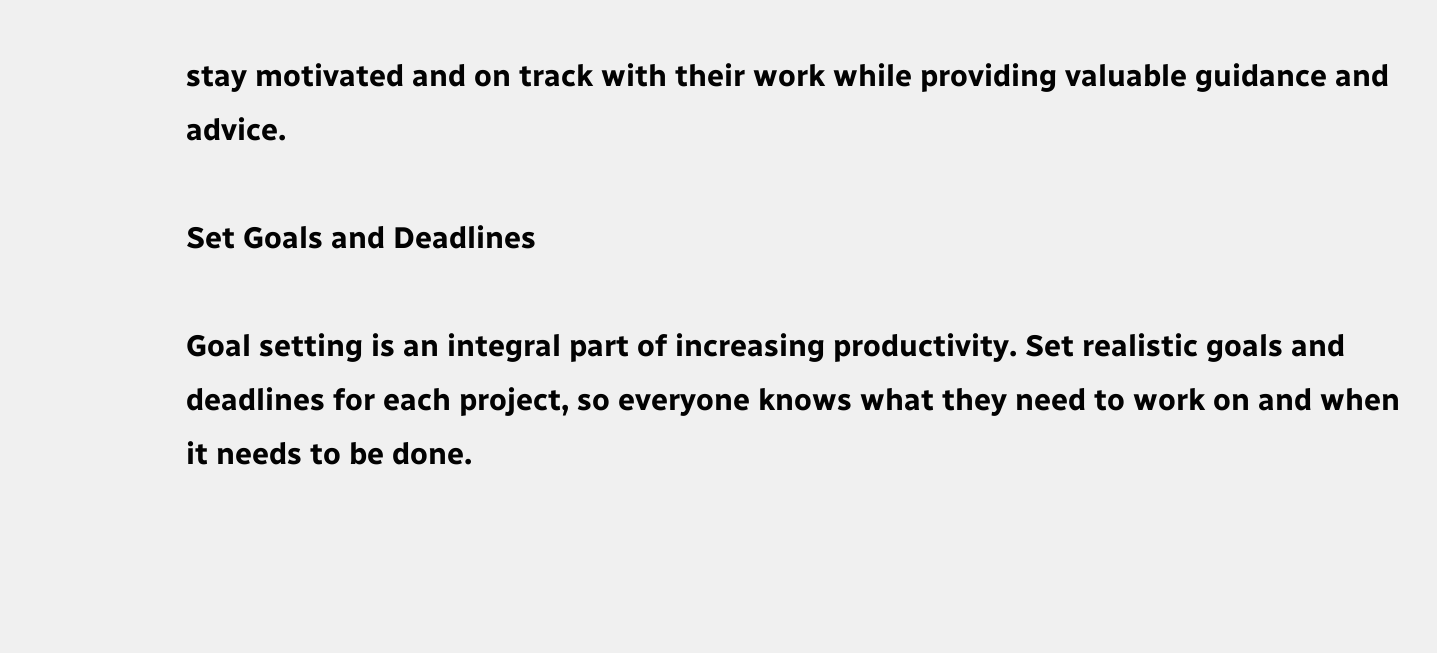stay motivated and on track with their work while providing valuable guidance and advice.

Set Goals and Deadlines

Goal setting is an integral part of increasing productivity. Set realistic goals and deadlines for each project, so everyone knows what they need to work on and when it needs to be done.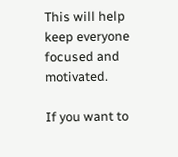This will help keep everyone focused and motivated.

If you want to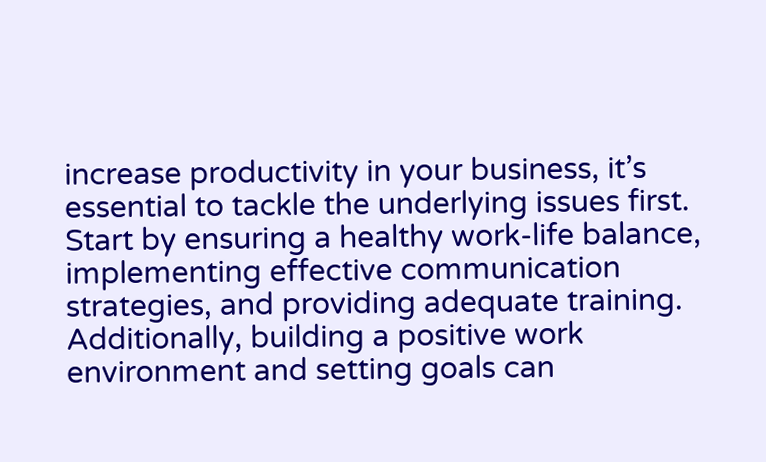increase productivity in your business, it’s essential to tackle the underlying issues first. Start by ensuring a healthy work-life balance, implementing effective communication strategies, and providing adequate training. Additionally, building a positive work environment and setting goals can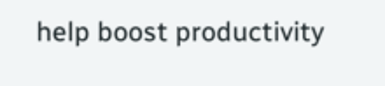help boost productivity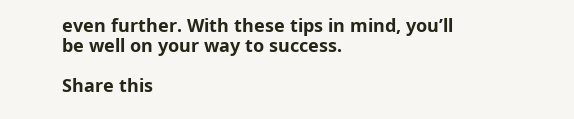even further. With these tips in mind, you’ll be well on your way to success.

Share this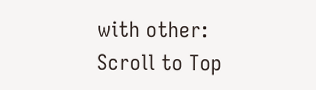with other:
Scroll to Top